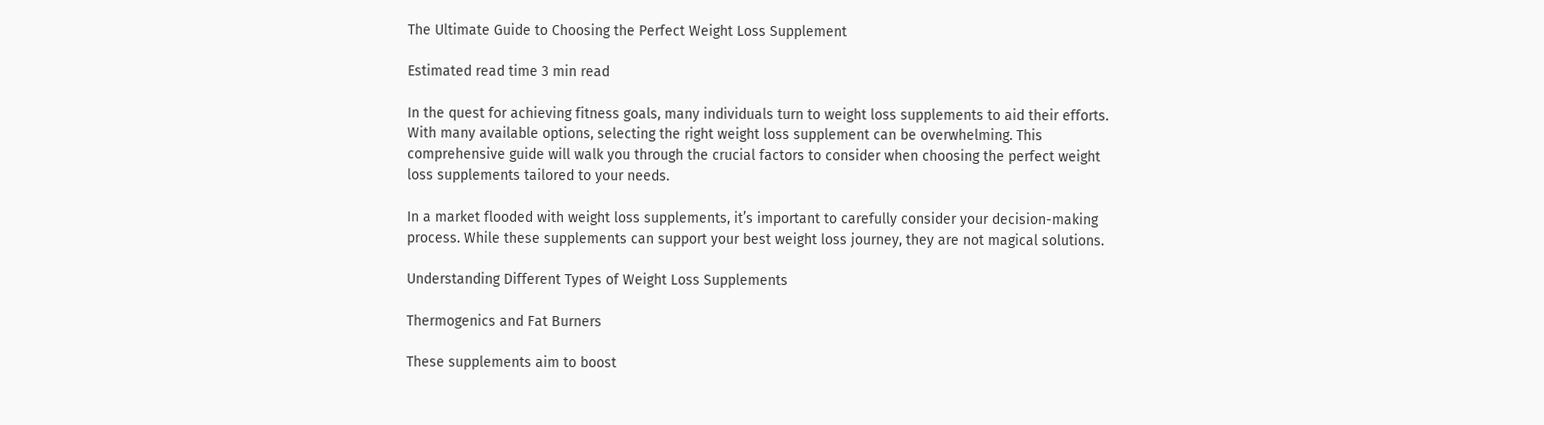The Ultimate Guide to Choosing the Perfect Weight Loss Supplement

Estimated read time 3 min read

In the quest for achieving fitness goals, many individuals turn to weight loss supplements to aid their efforts. With many available options, selecting the right weight loss supplement can be overwhelming. This comprehensive guide will walk you through the crucial factors to consider when choosing the perfect weight loss supplements tailored to your needs.

In a market flooded with weight loss supplements, it’s important to carefully consider your decision-making process. While these supplements can support your best weight loss journey, they are not magical solutions.

Understanding Different Types of Weight Loss Supplements

Thermogenics and Fat Burners

These supplements aim to boost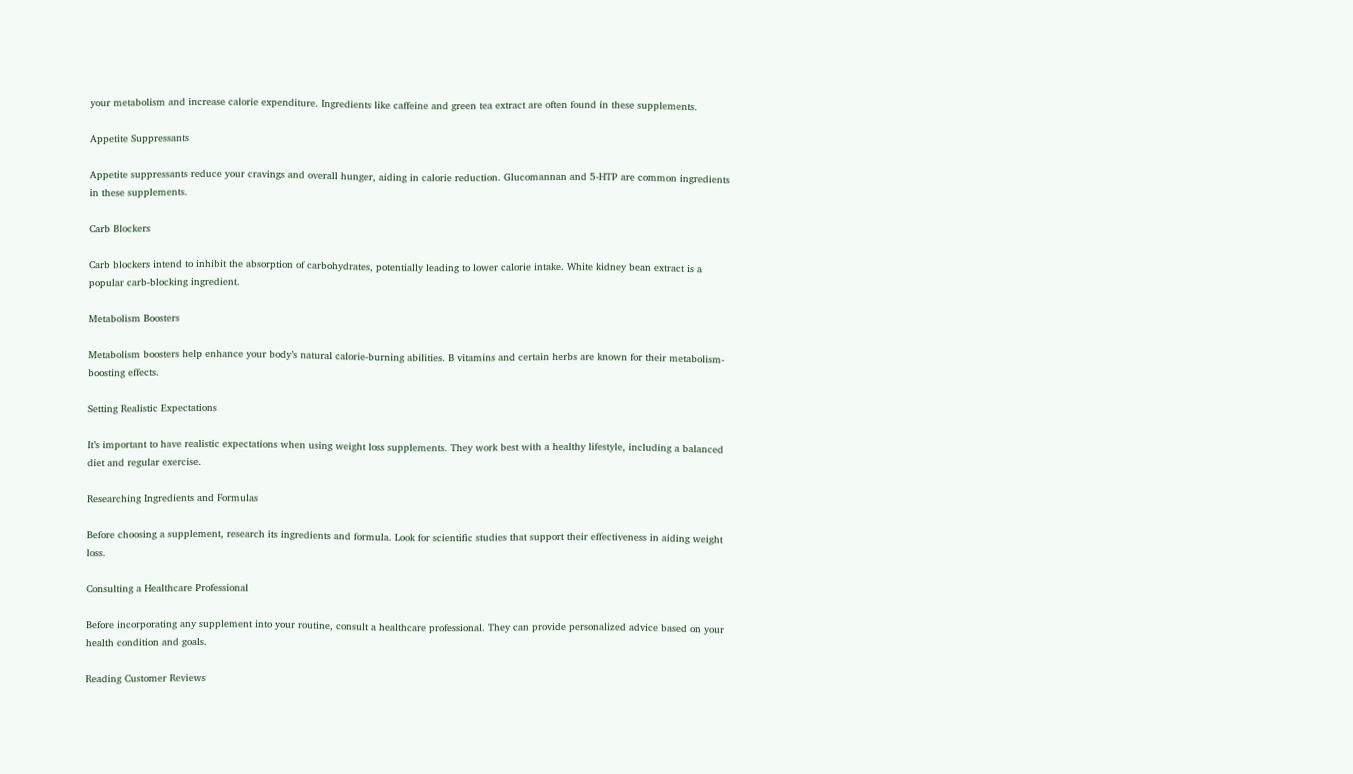your metabolism and increase calorie expenditure. Ingredients like caffeine and green tea extract are often found in these supplements.

Appetite Suppressants

Appetite suppressants reduce your cravings and overall hunger, aiding in calorie reduction. Glucomannan and 5-HTP are common ingredients in these supplements.

Carb Blockers

Carb blockers intend to inhibit the absorption of carbohydrates, potentially leading to lower calorie intake. White kidney bean extract is a popular carb-blocking ingredient.

Metabolism Boosters

Metabolism boosters help enhance your body’s natural calorie-burning abilities. B vitamins and certain herbs are known for their metabolism-boosting effects.

Setting Realistic Expectations

It’s important to have realistic expectations when using weight loss supplements. They work best with a healthy lifestyle, including a balanced diet and regular exercise.

Researching Ingredients and Formulas

Before choosing a supplement, research its ingredients and formula. Look for scientific studies that support their effectiveness in aiding weight loss.

Consulting a Healthcare Professional

Before incorporating any supplement into your routine, consult a healthcare professional. They can provide personalized advice based on your health condition and goals.

Reading Customer Reviews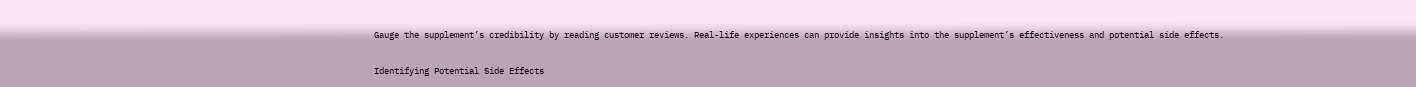Gauge the supplement’s credibility by reading customer reviews. Real-life experiences can provide insights into the supplement’s effectiveness and potential side effects.

Identifying Potential Side Effects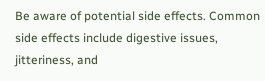Be aware of potential side effects. Common side effects include digestive issues, jitteriness, and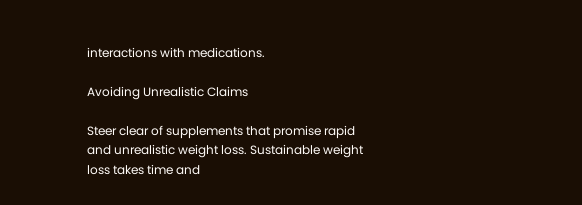interactions with medications.

Avoiding Unrealistic Claims

Steer clear of supplements that promise rapid and unrealistic weight loss. Sustainable weight loss takes time and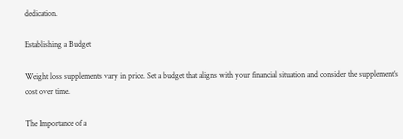dedication.

Establishing a Budget

Weight loss supplements vary in price. Set a budget that aligns with your financial situation and consider the supplement’s cost over time.

The Importance of a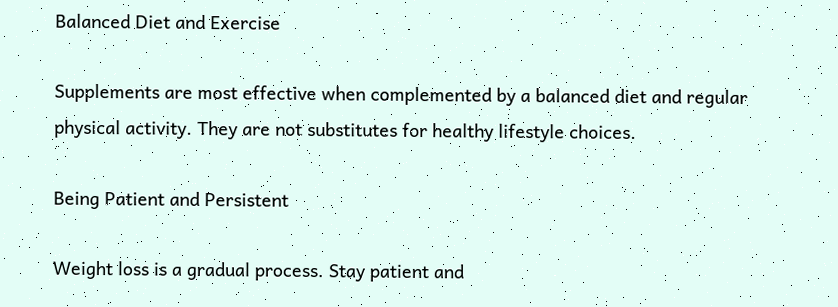Balanced Diet and Exercise

Supplements are most effective when complemented by a balanced diet and regular physical activity. They are not substitutes for healthy lifestyle choices.

Being Patient and Persistent

Weight loss is a gradual process. Stay patient and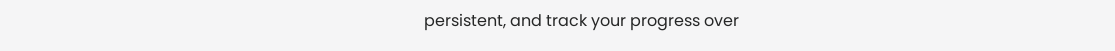persistent, and track your progress over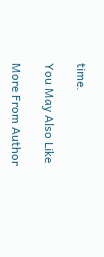time.

You May Also Like

More From Author